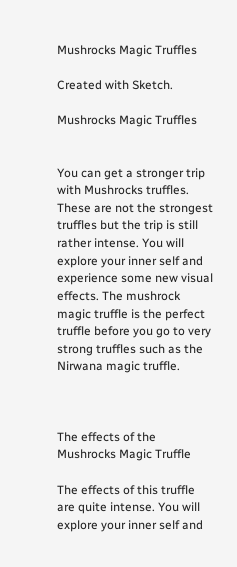Mushrocks Magic Truffles

Created with Sketch.

Mushrocks Magic Truffles


You can get a stronger trip with Mushrocks truffles. These are not the strongest truffles but the trip is still rather intense. You will explore your inner self and experience some new visual effects. The mushrock magic truffle is the perfect truffle before you go to very strong truffles such as the Nirwana magic truffle.



The effects of the Mushrocks Magic Truffle

The effects of this truffle are quite intense. You will explore your inner self and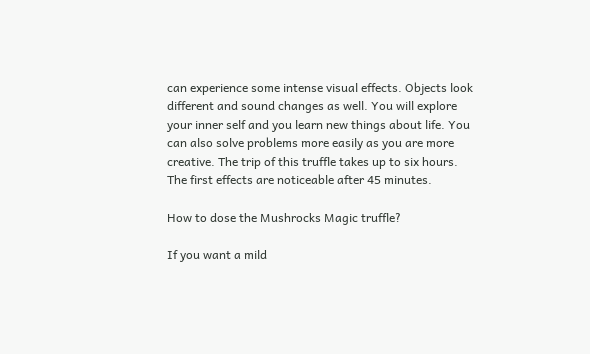can experience some intense visual effects. Objects look different and sound changes as well. You will explore your inner self and you learn new things about life. You can also solve problems more easily as you are more creative. The trip of this truffle takes up to six hours. The first effects are noticeable after 45 minutes.

How to dose the Mushrocks Magic truffle?

If you want a mild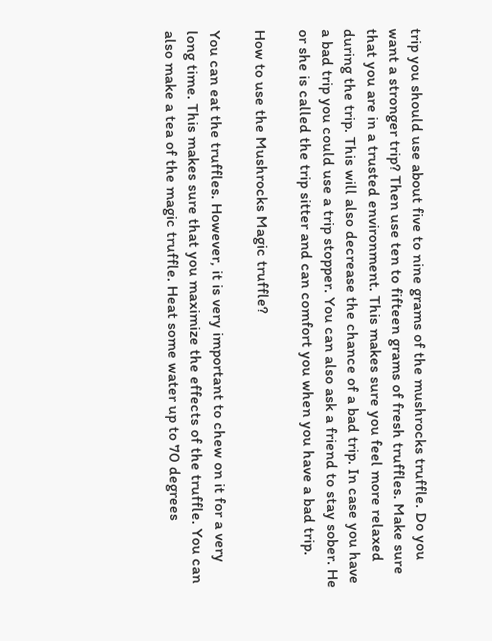trip you should use about five to nine grams of the mushrocks truffle. Do you want a stronger trip? Then use ten to fifteen grams of fresh truffles. Make sure that you are in a trusted environment. This makes sure you feel more relaxed during the trip. This will also decrease the chance of a bad trip. In case you have a bad trip you could use a trip stopper. You can also ask a friend to stay sober. He or she is called the trip sitter and can comfort you when you have a bad trip.

How to use the Mushrocks Magic truffle?

You can eat the truffles. However, it is very important to chew on it for a very long time. This makes sure that you maximize the effects of the truffle. You can also make a tea of the magic truffle. Heat some water up to 70 degrees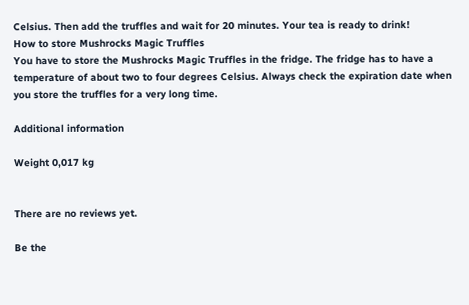Celsius. Then add the truffles and wait for 20 minutes. Your tea is ready to drink!
How to store Mushrocks Magic Truffles
You have to store the Mushrocks Magic Truffles in the fridge. The fridge has to have a temperature of about two to four degrees Celsius. Always check the expiration date when you store the truffles for a very long time.

Additional information

Weight 0,017 kg


There are no reviews yet.

Be the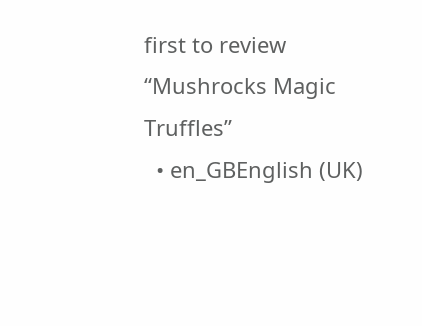first to review “Mushrocks Magic Truffles”
  • en_GBEnglish (UK)